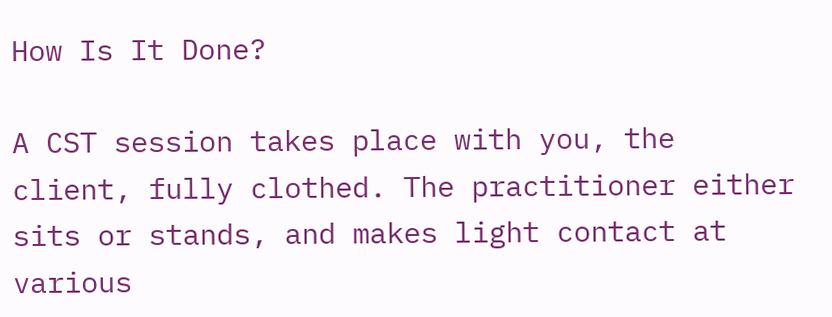How Is It Done?

A CST session takes place with you, the client, fully clothed. The practitioner either sits or stands, and makes light contact at various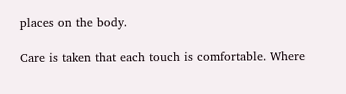places on the body.

Care is taken that each touch is comfortable. Where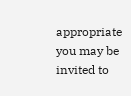appropriate you may be invited to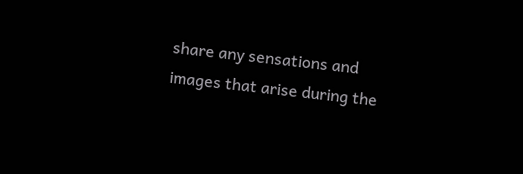share any sensations and images that arise during the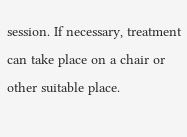session. If necessary, treatment can take place on a chair or other suitable place.